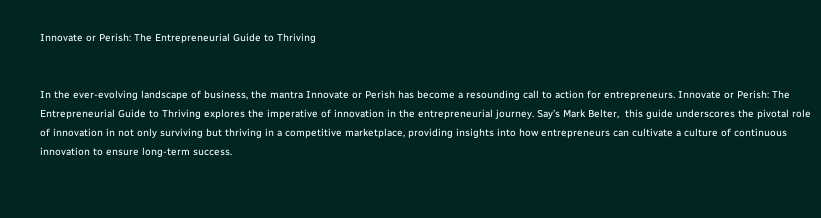Innovate or Perish: The Entrepreneurial Guide to Thriving


In the ever-evolving landscape of business, the mantra Innovate or Perish has become a resounding call to action for entrepreneurs. Innovate or Perish: The Entrepreneurial Guide to Thriving explores the imperative of innovation in the entrepreneurial journey. Say’s Mark Belter,  this guide underscores the pivotal role of innovation in not only surviving but thriving in a competitive marketplace, providing insights into how entrepreneurs can cultivate a culture of continuous innovation to ensure long-term success.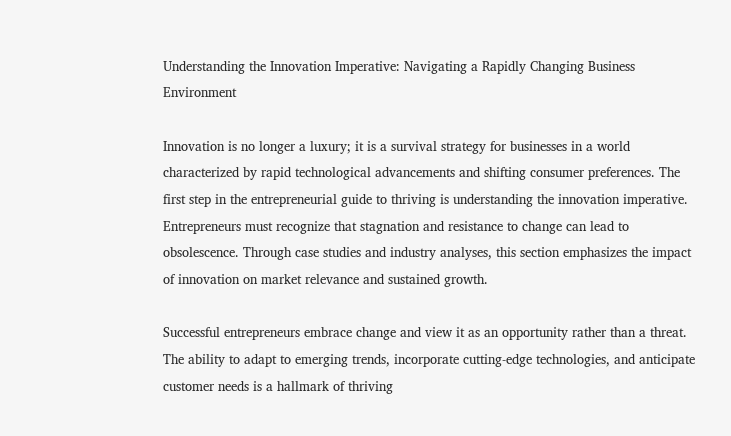Understanding the Innovation Imperative: Navigating a Rapidly Changing Business Environment

Innovation is no longer a luxury; it is a survival strategy for businesses in a world characterized by rapid technological advancements and shifting consumer preferences. The first step in the entrepreneurial guide to thriving is understanding the innovation imperative. Entrepreneurs must recognize that stagnation and resistance to change can lead to obsolescence. Through case studies and industry analyses, this section emphasizes the impact of innovation on market relevance and sustained growth.

Successful entrepreneurs embrace change and view it as an opportunity rather than a threat. The ability to adapt to emerging trends, incorporate cutting-edge technologies, and anticipate customer needs is a hallmark of thriving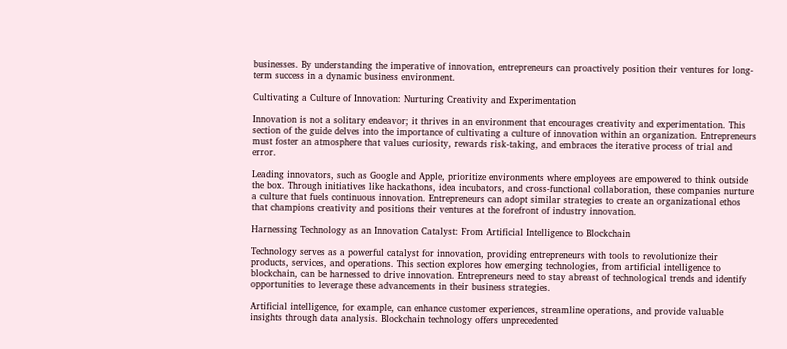businesses. By understanding the imperative of innovation, entrepreneurs can proactively position their ventures for long-term success in a dynamic business environment.

Cultivating a Culture of Innovation: Nurturing Creativity and Experimentation

Innovation is not a solitary endeavor; it thrives in an environment that encourages creativity and experimentation. This section of the guide delves into the importance of cultivating a culture of innovation within an organization. Entrepreneurs must foster an atmosphere that values curiosity, rewards risk-taking, and embraces the iterative process of trial and error.

Leading innovators, such as Google and Apple, prioritize environments where employees are empowered to think outside the box. Through initiatives like hackathons, idea incubators, and cross-functional collaboration, these companies nurture a culture that fuels continuous innovation. Entrepreneurs can adopt similar strategies to create an organizational ethos that champions creativity and positions their ventures at the forefront of industry innovation.

Harnessing Technology as an Innovation Catalyst: From Artificial Intelligence to Blockchain

Technology serves as a powerful catalyst for innovation, providing entrepreneurs with tools to revolutionize their products, services, and operations. This section explores how emerging technologies, from artificial intelligence to blockchain, can be harnessed to drive innovation. Entrepreneurs need to stay abreast of technological trends and identify opportunities to leverage these advancements in their business strategies.

Artificial intelligence, for example, can enhance customer experiences, streamline operations, and provide valuable insights through data analysis. Blockchain technology offers unprecedented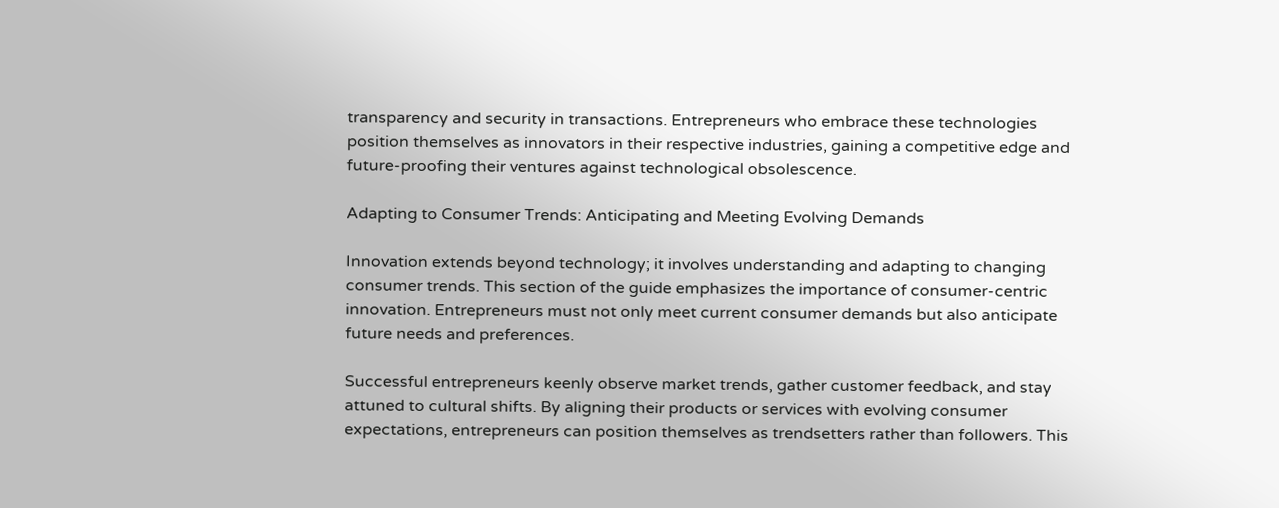transparency and security in transactions. Entrepreneurs who embrace these technologies position themselves as innovators in their respective industries, gaining a competitive edge and future-proofing their ventures against technological obsolescence.

Adapting to Consumer Trends: Anticipating and Meeting Evolving Demands

Innovation extends beyond technology; it involves understanding and adapting to changing consumer trends. This section of the guide emphasizes the importance of consumer-centric innovation. Entrepreneurs must not only meet current consumer demands but also anticipate future needs and preferences.

Successful entrepreneurs keenly observe market trends, gather customer feedback, and stay attuned to cultural shifts. By aligning their products or services with evolving consumer expectations, entrepreneurs can position themselves as trendsetters rather than followers. This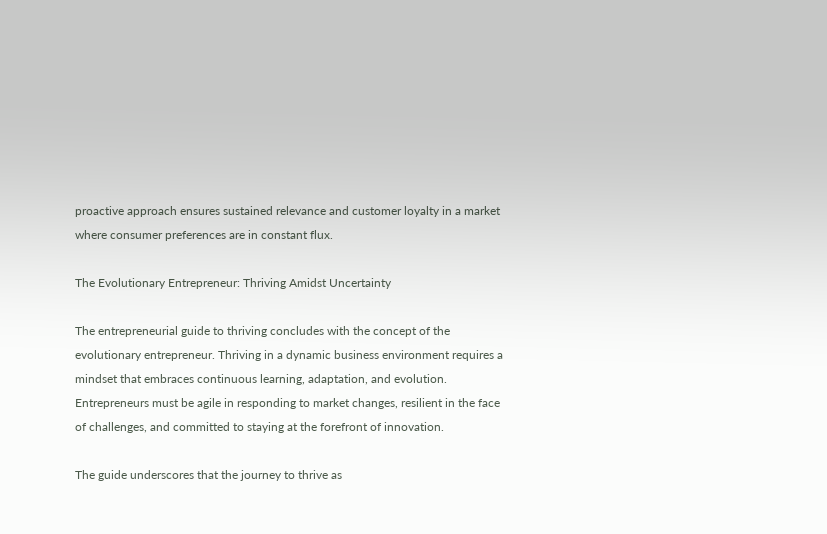proactive approach ensures sustained relevance and customer loyalty in a market where consumer preferences are in constant flux.

The Evolutionary Entrepreneur: Thriving Amidst Uncertainty

The entrepreneurial guide to thriving concludes with the concept of the evolutionary entrepreneur. Thriving in a dynamic business environment requires a mindset that embraces continuous learning, adaptation, and evolution. Entrepreneurs must be agile in responding to market changes, resilient in the face of challenges, and committed to staying at the forefront of innovation.

The guide underscores that the journey to thrive as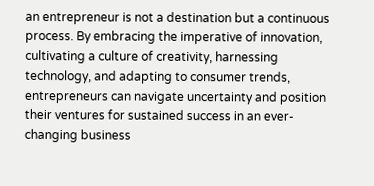an entrepreneur is not a destination but a continuous process. By embracing the imperative of innovation, cultivating a culture of creativity, harnessing technology, and adapting to consumer trends, entrepreneurs can navigate uncertainty and position their ventures for sustained success in an ever-changing business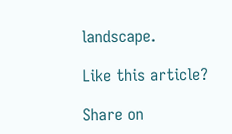landscape.

Like this article?

Share on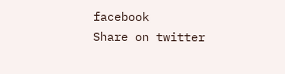facebook
Share on twitter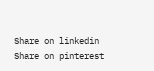Share on linkedin
Share on pinterest